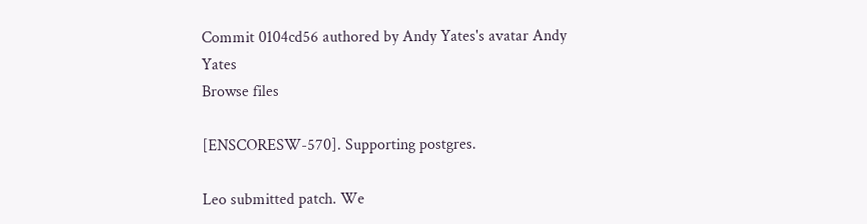Commit 0104cd56 authored by Andy Yates's avatar Andy Yates
Browse files

[ENSCORESW-570]. Supporting postgres.

Leo submitted patch. We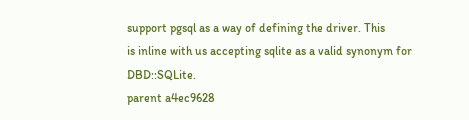support pgsql as a way of defining the driver. This
is inline with us accepting sqlite as a valid synonym for DBD::SQLite.
parent a4ec9628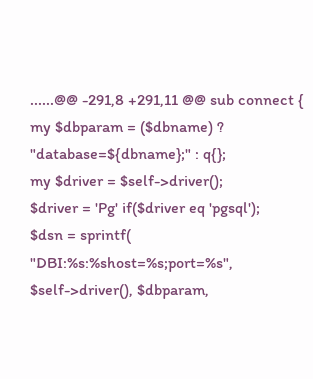......@@ -291,8 +291,11 @@ sub connect {
my $dbparam = ($dbname) ? "database=${dbname};" : q{};
my $driver = $self->driver();
$driver = 'Pg' if($driver eq 'pgsql');
$dsn = sprintf( "DBI:%s:%shost=%s;port=%s",
$self->driver(), $dbparam,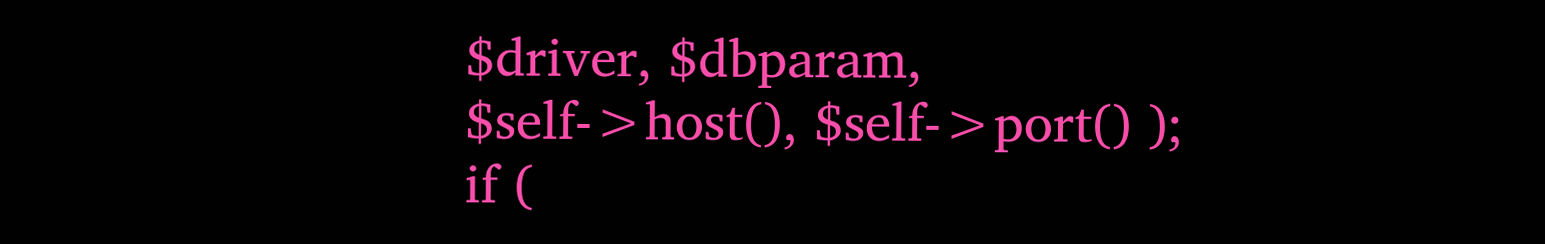$driver, $dbparam,
$self->host(), $self->port() );
if (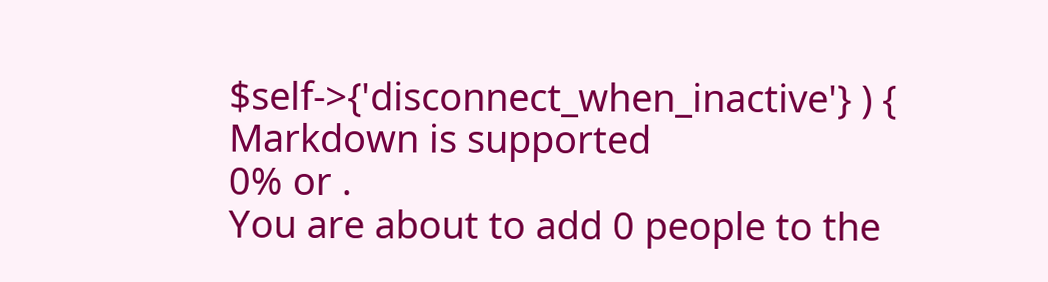$self->{'disconnect_when_inactive'} ) {
Markdown is supported
0% or .
You are about to add 0 people to the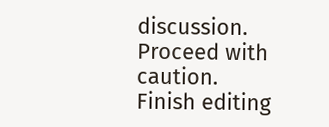discussion. Proceed with caution.
Finish editing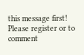this message first!
Please register or to comment